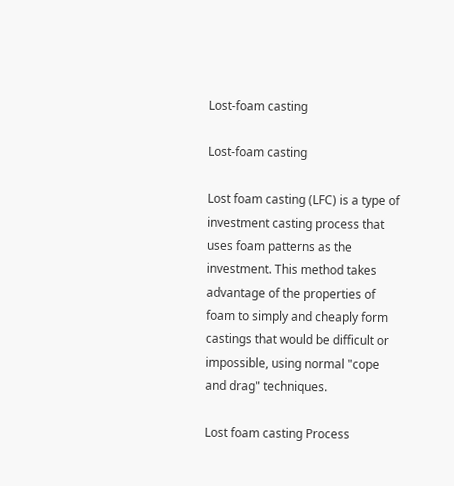Lost-foam casting

Lost-foam casting

Lost foam casting (LFC) is a type of investment casting process that uses foam patterns as the investment. This method takes advantage of the properties of foam to simply and cheaply form castings that would be difficult or impossible, using normal "cope and drag" techniques.

Lost foam casting Process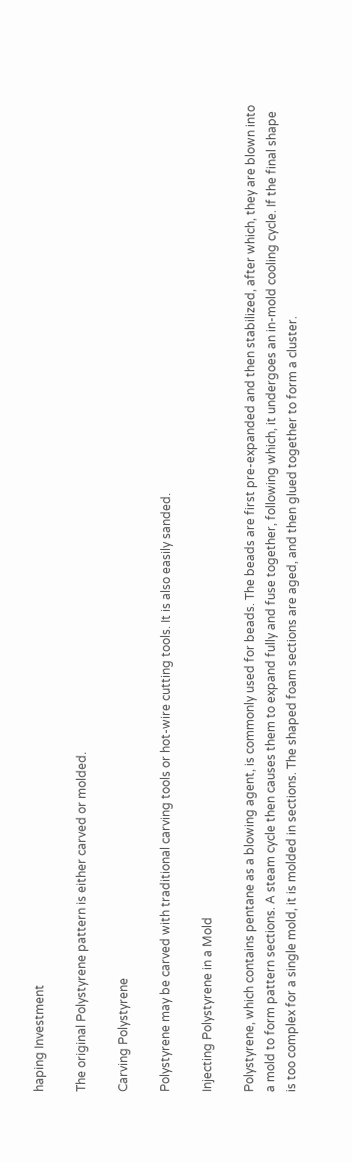haping Investment

The original Polystyrene pattern is either carved or molded.

Carving Polystyrene

Polystyrene may be carved with traditional carving tools or hot-wire cutting tools. It is also easily sanded.

Injecting Polystyrene in a Mold

Polystyrene, which contains pentane as a blowing agent, is commonly used for beads. The beads are first pre-expanded and then stabilized, after which, they are blown into a mold to form pattern sections. A steam cycle then causes them to expand fully and fuse together, following which, it undergoes an in-mold cooling cycle. If the final shape is too complex for a single mold, it is molded in sections. The shaped foam sections are aged, and then glued together to form a cluster.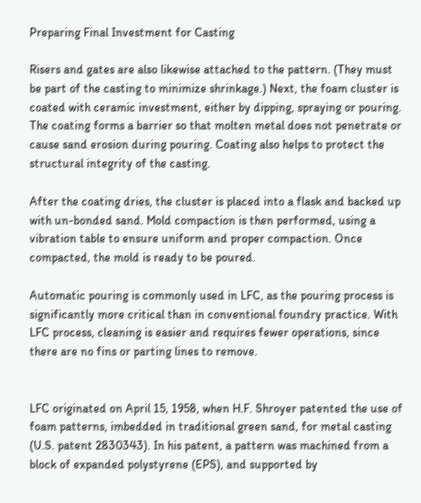Preparing Final Investment for Casting

Risers and gates are also likewise attached to the pattern. (They must be part of the casting to minimize shrinkage.) Next, the foam cluster is coated with ceramic investment, either by dipping, spraying or pouring. The coating forms a barrier so that molten metal does not penetrate or cause sand erosion during pouring. Coating also helps to protect the structural integrity of the casting.

After the coating dries, the cluster is placed into a flask and backed up with un-bonded sand. Mold compaction is then performed, using a vibration table to ensure uniform and proper compaction. Once compacted, the mold is ready to be poured.

Automatic pouring is commonly used in LFC, as the pouring process is significantly more critical than in conventional foundry practice. With LFC process, cleaning is easier and requires fewer operations, since there are no fins or parting lines to remove.


LFC originated on April 15, 1958, when H.F. Shroyer patented the use of foam patterns, imbedded in traditional green sand, for metal casting (U.S. patent 2830343). In his patent, a pattern was machined from a block of expanded polystyrene (EPS), and supported by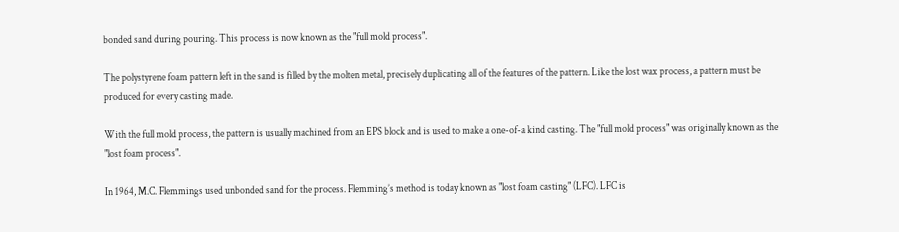bonded sand during pouring. This process is now known as the "full mold process".

The polystyrene foam pattern left in the sand is filled by the molten metal, precisely duplicating all of the features of the pattern. Like the lost wax process, a pattern must be produced for every casting made.

With the full mold process, the pattern is usually machined from an EPS block and is used to make a one-of-a kind casting. The "full mold process" was originally known as the "lost foam process".

In 1964, M.C. Flemmings used unbonded sand for the process. Flemming’s method is today known as "lost foam casting" (LFC). LFC is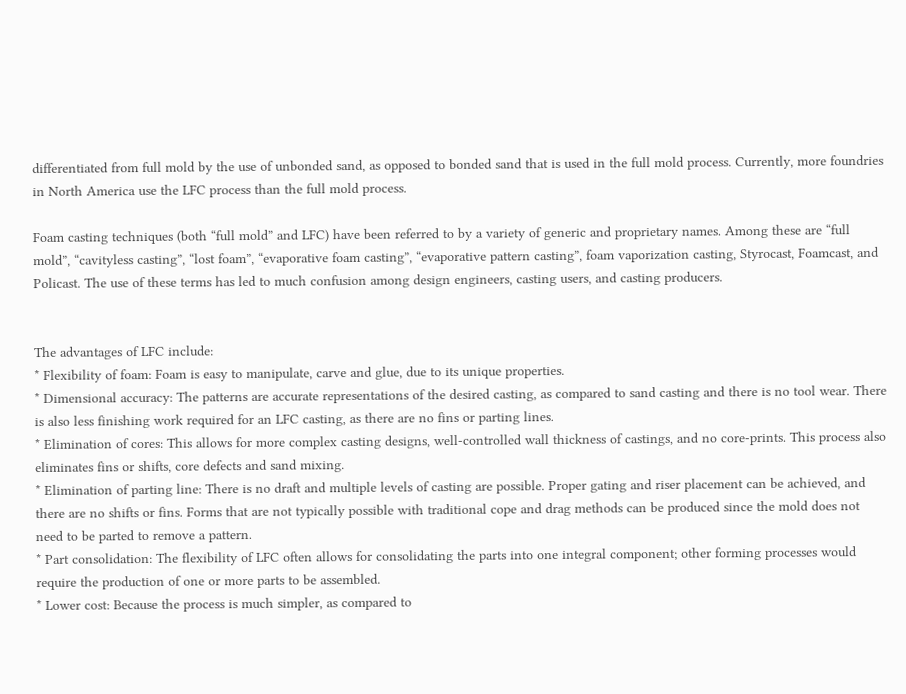differentiated from full mold by the use of unbonded sand, as opposed to bonded sand that is used in the full mold process. Currently, more foundries in North America use the LFC process than the full mold process.

Foam casting techniques (both “full mold” and LFC) have been referred to by a variety of generic and proprietary names. Among these are “full mold”, “cavityless casting”, “lost foam”, “evaporative foam casting”, “evaporative pattern casting”, foam vaporization casting, Styrocast, Foamcast, and Policast. The use of these terms has led to much confusion among design engineers, casting users, and casting producers.


The advantages of LFC include:
* Flexibility of foam: Foam is easy to manipulate, carve and glue, due to its unique properties.
* Dimensional accuracy: The patterns are accurate representations of the desired casting, as compared to sand casting and there is no tool wear. There is also less finishing work required for an LFC casting, as there are no fins or parting lines.
* Elimination of cores: This allows for more complex casting designs, well-controlled wall thickness of castings, and no core-prints. This process also eliminates fins or shifts, core defects and sand mixing.
* Elimination of parting line: There is no draft and multiple levels of casting are possible. Proper gating and riser placement can be achieved, and there are no shifts or fins. Forms that are not typically possible with traditional cope and drag methods can be produced since the mold does not need to be parted to remove a pattern.
* Part consolidation: The flexibility of LFC often allows for consolidating the parts into one integral component; other forming processes would require the production of one or more parts to be assembled.
* Lower cost: Because the process is much simpler, as compared to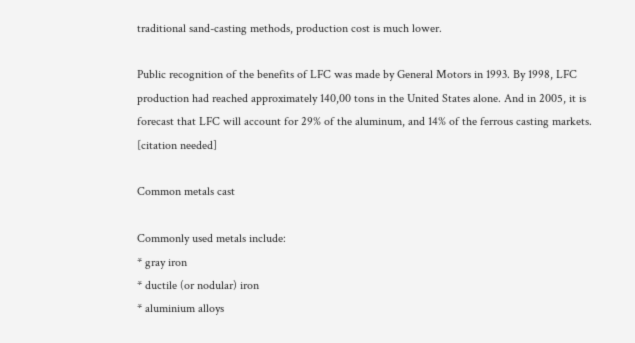traditional sand-casting methods, production cost is much lower.

Public recognition of the benefits of LFC was made by General Motors in 1993. By 1998, LFC production had reached approximately 140,00 tons in the United States alone. And in 2005, it is forecast that LFC will account for 29% of the aluminum, and 14% of the ferrous casting markets. [citation needed]

Common metals cast

Commonly used metals include:
* gray iron
* ductile (or nodular) iron
* aluminium alloys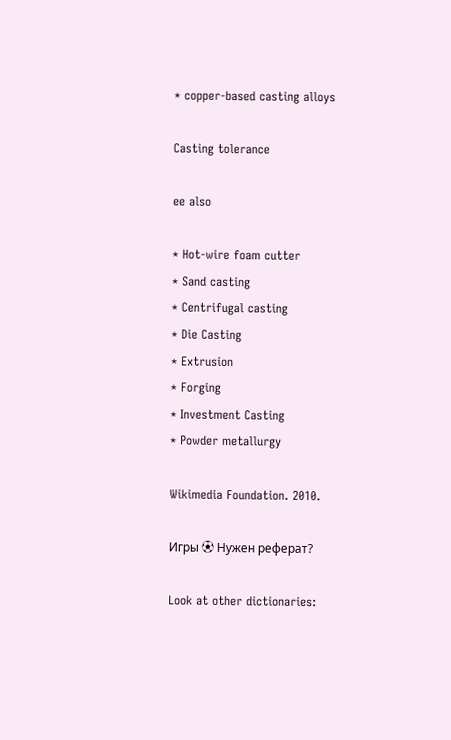* copper-based casting alloys

Casting tolerance

ee also

* Hot-wire foam cutter
* Sand casting
* Centrifugal casting
* Die Casting
* Extrusion
* Forging
* Investment Casting
* Powder metallurgy

Wikimedia Foundation. 2010.

Игры ⚽ Нужен реферат?

Look at other dictionaries: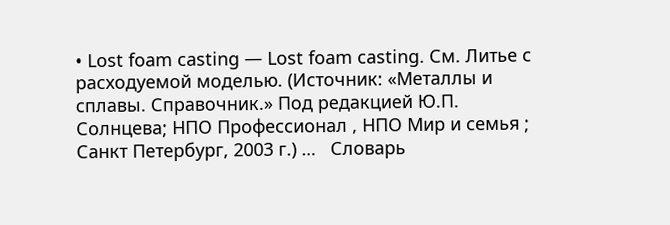• Lost foam casting — Lost foam casting. См. Литье с расходуемой моделью. (Источник: «Металлы и сплавы. Справочник.» Под редакцией Ю.П. Солнцева; НПО Профессионал , НПО Мир и семья ; Санкт Петербург, 2003 г.) …   Словарь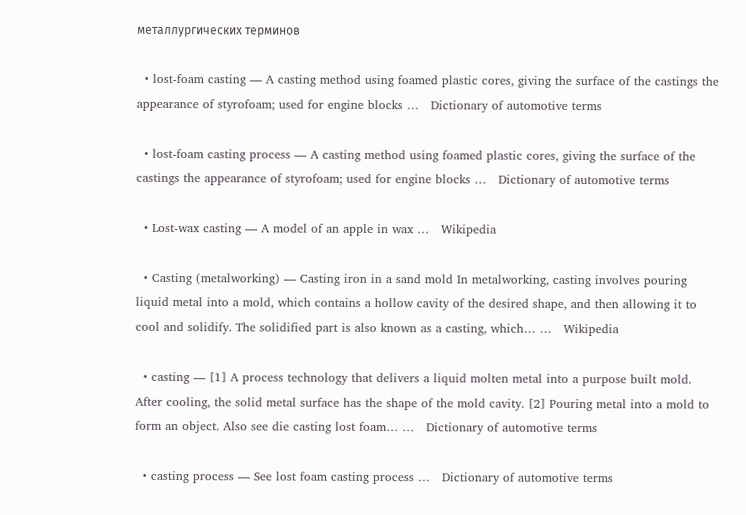металлургических терминов

  • lost-foam casting — A casting method using foamed plastic cores, giving the surface of the castings the appearance of styrofoam; used for engine blocks …   Dictionary of automotive terms

  • lost-foam casting process — A casting method using foamed plastic cores, giving the surface of the castings the appearance of styrofoam; used for engine blocks …   Dictionary of automotive terms

  • Lost-wax casting — A model of an apple in wax …   Wikipedia

  • Casting (metalworking) — Casting iron in a sand mold In metalworking, casting involves pouring liquid metal into a mold, which contains a hollow cavity of the desired shape, and then allowing it to cool and solidify. The solidified part is also known as a casting, which… …   Wikipedia

  • casting — [1] A process technology that delivers a liquid molten metal into a purpose built mold. After cooling, the solid metal surface has the shape of the mold cavity. [2] Pouring metal into a mold to form an object. Also see die casting lost foam… …   Dictionary of automotive terms

  • casting process — See lost foam casting process …   Dictionary of automotive terms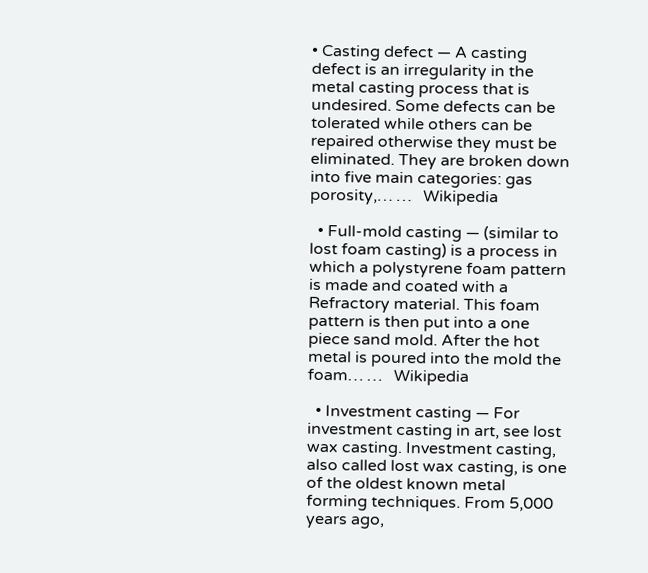• Casting defect — A casting defect is an irregularity in the metal casting process that is undesired. Some defects can be tolerated while others can be repaired otherwise they must be eliminated. They are broken down into five main categories: gas porosity,… …   Wikipedia

  • Full-mold casting — (similar to lost foam casting) is a process in which a polystyrene foam pattern is made and coated with a Refractory material. This foam pattern is then put into a one piece sand mold. After the hot metal is poured into the mold the foam… …   Wikipedia

  • Investment casting — For investment casting in art, see lost wax casting. Investment casting, also called lost wax casting, is one of the oldest known metal forming techniques. From 5,000 years ago,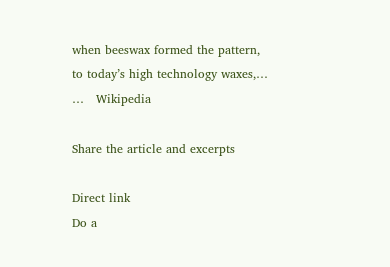when beeswax formed the pattern, to today’s high technology waxes,… …   Wikipedia

Share the article and excerpts

Direct link
Do a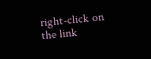right-click on the link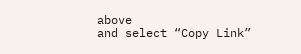above
and select “Copy Link”